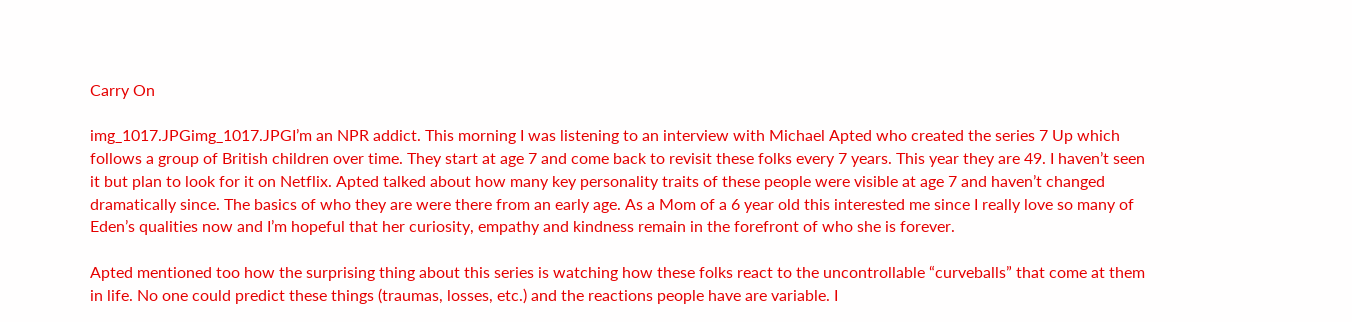Carry On

img_1017.JPGimg_1017.JPGI’m an NPR addict. This morning I was listening to an interview with Michael Apted who created the series 7 Up which follows a group of British children over time. They start at age 7 and come back to revisit these folks every 7 years. This year they are 49. I haven’t seen it but plan to look for it on Netflix. Apted talked about how many key personality traits of these people were visible at age 7 and haven’t changed dramatically since. The basics of who they are were there from an early age. As a Mom of a 6 year old this interested me since I really love so many of Eden’s qualities now and I’m hopeful that her curiosity, empathy and kindness remain in the forefront of who she is forever.

Apted mentioned too how the surprising thing about this series is watching how these folks react to the uncontrollable “curveballs” that come at them in life. No one could predict these things (traumas, losses, etc.) and the reactions people have are variable. I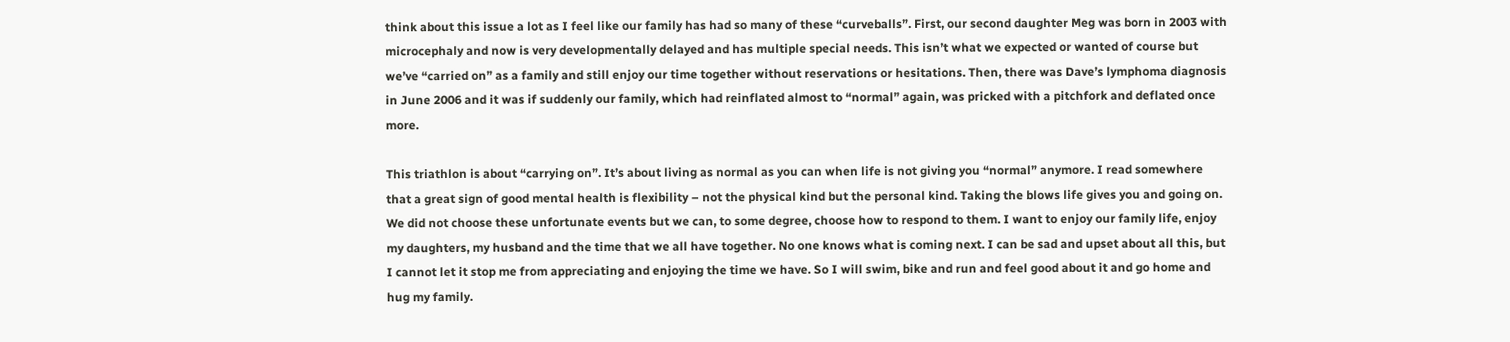think about this issue a lot as I feel like our family has had so many of these “curveballs”. First, our second daughter Meg was born in 2003 with microcephaly and now is very developmentally delayed and has multiple special needs. This isn’t what we expected or wanted of course but we’ve “carried on” as a family and still enjoy our time together without reservations or hesitations. Then, there was Dave’s lymphoma diagnosis in June 2006 and it was if suddenly our family, which had reinflated almost to “normal” again, was pricked with a pitchfork and deflated once more.

This triathlon is about “carrying on”. It’s about living as normal as you can when life is not giving you “normal” anymore. I read somewhere that a great sign of good mental health is flexibility – not the physical kind but the personal kind. Taking the blows life gives you and going on. We did not choose these unfortunate events but we can, to some degree, choose how to respond to them. I want to enjoy our family life, enjoy my daughters, my husband and the time that we all have together. No one knows what is coming next. I can be sad and upset about all this, but I cannot let it stop me from appreciating and enjoying the time we have. So I will swim, bike and run and feel good about it and go home and hug my family.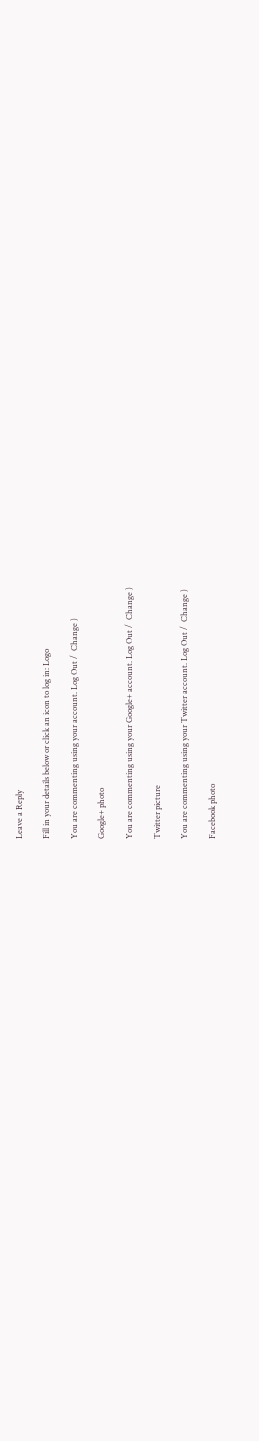Leave a Reply

Fill in your details below or click an icon to log in: Logo

You are commenting using your account. Log Out /  Change )

Google+ photo

You are commenting using your Google+ account. Log Out /  Change )

Twitter picture

You are commenting using your Twitter account. Log Out /  Change )

Facebook photo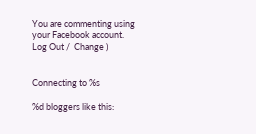You are commenting using your Facebook account. Log Out /  Change )


Connecting to %s

%d bloggers like this: